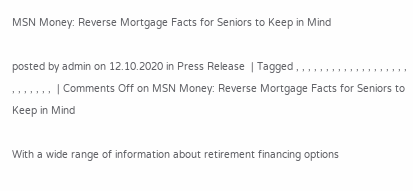MSN Money: Reverse Mortgage Facts for Seniors to Keep in Mind

posted by admin on 12.10.2020 in Press Release  | Tagged , , , , , , , , , , , , , , , , , , , , , , , , , ,  | Comments Off on MSN Money: Reverse Mortgage Facts for Seniors to Keep in Mind

With a wide range of information about retirement financing options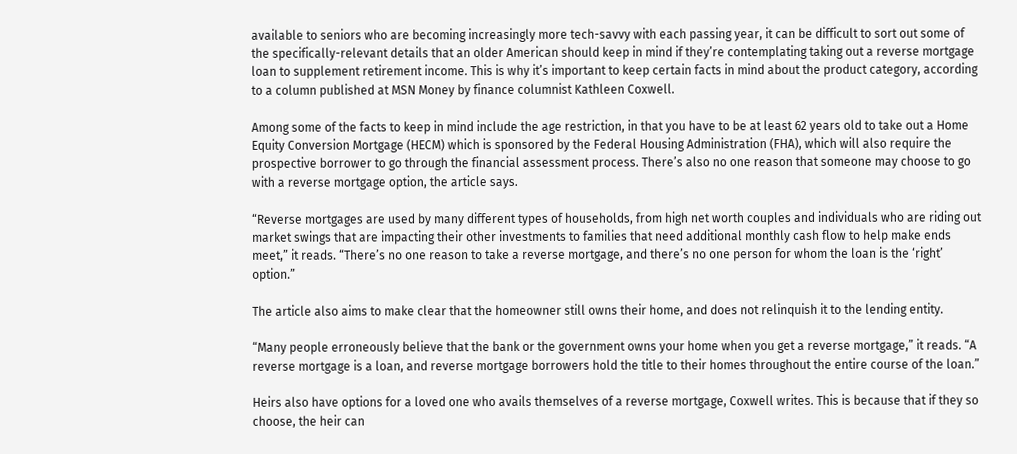available to seniors who are becoming increasingly more tech-savvy with each passing year, it can be difficult to sort out some of the specifically-relevant details that an older American should keep in mind if they’re contemplating taking out a reverse mortgage loan to supplement retirement income. This is why it’s important to keep certain facts in mind about the product category, according to a column published at MSN Money by finance columnist Kathleen Coxwell.

Among some of the facts to keep in mind include the age restriction, in that you have to be at least 62 years old to take out a Home Equity Conversion Mortgage (HECM) which is sponsored by the Federal Housing Administration (FHA), which will also require the prospective borrower to go through the financial assessment process. There’s also no one reason that someone may choose to go with a reverse mortgage option, the article says.

“Reverse mortgages are used by many different types of households, from high net worth couples and individuals who are riding out market swings that are impacting their other investments to families that need additional monthly cash flow to help make ends meet,” it reads. “There’s no one reason to take a reverse mortgage, and there’s no one person for whom the loan is the ‘right’ option.”

The article also aims to make clear that the homeowner still owns their home, and does not relinquish it to the lending entity.

“Many people erroneously believe that the bank or the government owns your home when you get a reverse mortgage,” it reads. “A reverse mortgage is a loan, and reverse mortgage borrowers hold the title to their homes throughout the entire course of the loan.”

Heirs also have options for a loved one who avails themselves of a reverse mortgage, Coxwell writes. This is because that if they so choose, the heir can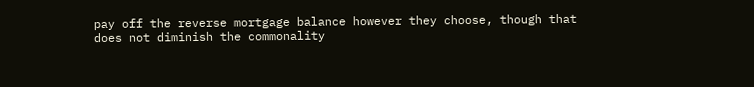pay off the reverse mortgage balance however they choose, though that does not diminish the commonality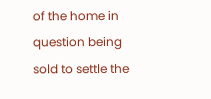of the home in question being sold to settle the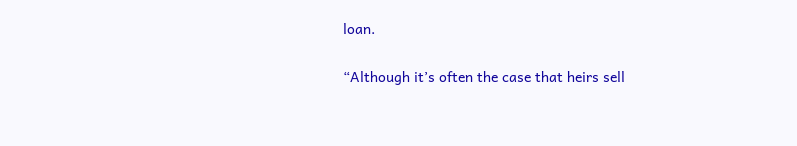loan.

“Although it’s often the case that heirs sell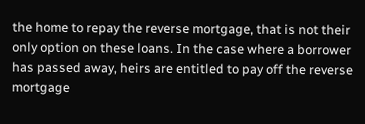the home to repay the reverse mortgage, that is not their only option on these loans. In the case where a borrower has passed away, heirs are entitled to pay off the reverse mortgage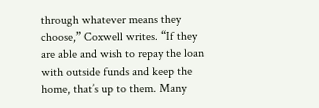through whatever means they choose,” Coxwell writes. “If they are able and wish to repay the loan with outside funds and keep the home, that’s up to them. Many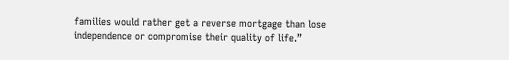families would rather get a reverse mortgage than lose independence or compromise their quality of life.”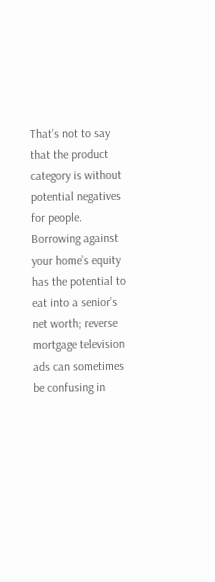That’s not to say that the product category is without potential negatives for people. Borrowing against your home’s equity has the potential to eat into a senior’s net worth; reverse mortgage television ads can sometimes be confusing in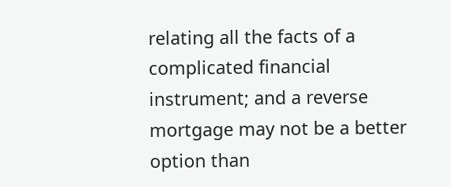relating all the facts of a complicated financial instrument; and a reverse mortgage may not be a better option than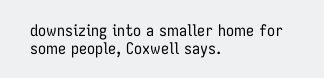downsizing into a smaller home for some people, Coxwell says.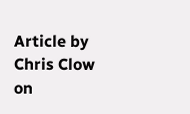Article by Chris Clow on